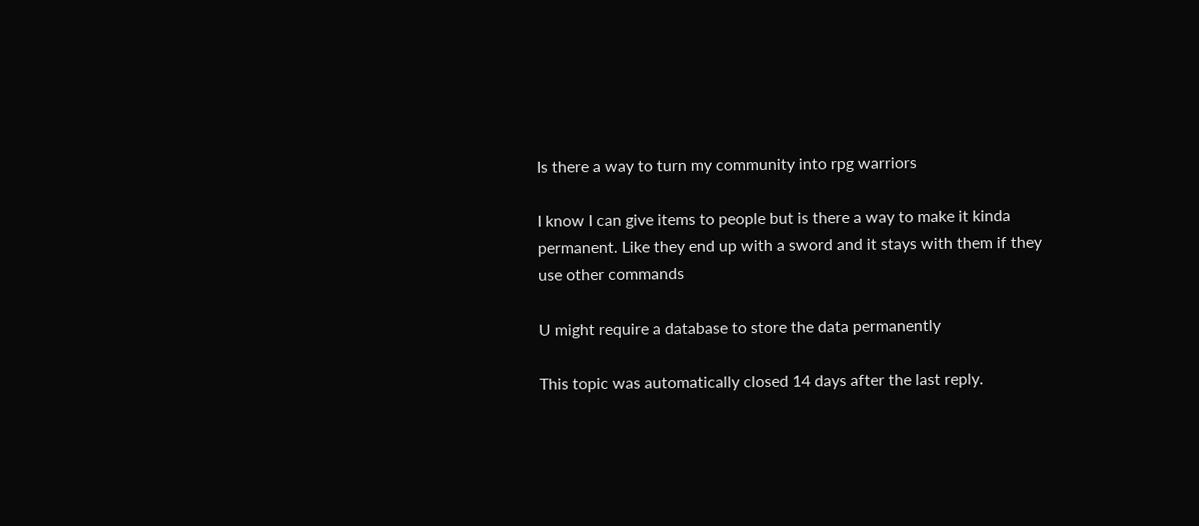Is there a way to turn my community into rpg warriors

I know I can give items to people but is there a way to make it kinda permanent. Like they end up with a sword and it stays with them if they use other commands

U might require a database to store the data permanently

This topic was automatically closed 14 days after the last reply.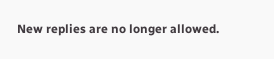New replies are no longer allowed.